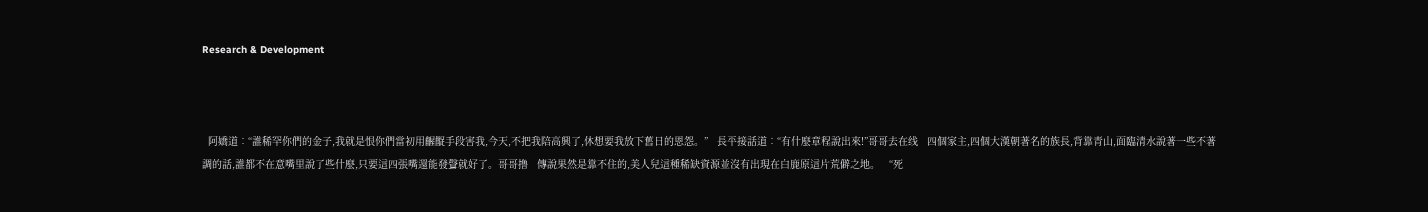Research & Development



  阿嬌道︰“誰稀罕你們的金子,我就是恨你們當初用齷齪手段害我,今天,不把我陪高興了,休想要我放下舊日的恩怨。”   長平接話道︰“有什麼章程說出來!”哥哥去在线   四個家主,四個大漢朝著名的族長,背靠青山,面臨清水說著一些不著調的話,誰都不在意嘴里說了些什麼,只要這四張嘴還能發聲就好了。哥哥撸   傳說果然是靠不住的,美人兒這種稀缺資源並沒有出現在白鹿原這片荒僻之地。   “死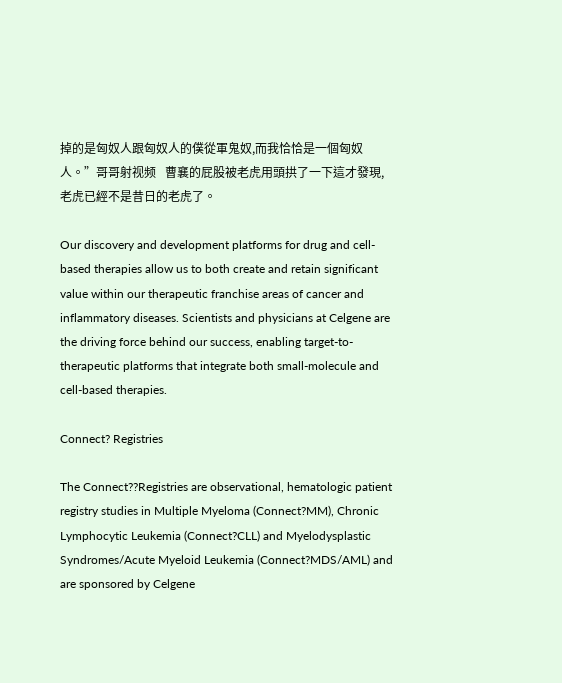掉的是匈奴人跟匈奴人的僕從軍鬼奴,而我恰恰是一個匈奴人。”哥哥射视频   曹襄的屁股被老虎用頭拱了一下這才發現,老虎已經不是昔日的老虎了。

Our discovery and development platforms for drug and cell-based therapies allow us to both create and retain significant value within our therapeutic franchise areas of cancer and inflammatory diseases. Scientists and physicians at Celgene are the driving force behind our success, enabling target-to-therapeutic platforms that integrate both small-molecule and cell-based therapies.

Connect? Registries

The Connect??Registries are observational, hematologic patient registry studies in Multiple Myeloma (Connect?MM), Chronic Lymphocytic Leukemia (Connect?CLL) and Myelodysplastic Syndromes/Acute Myeloid Leukemia (Connect?MDS/AML) and are sponsored by Celgene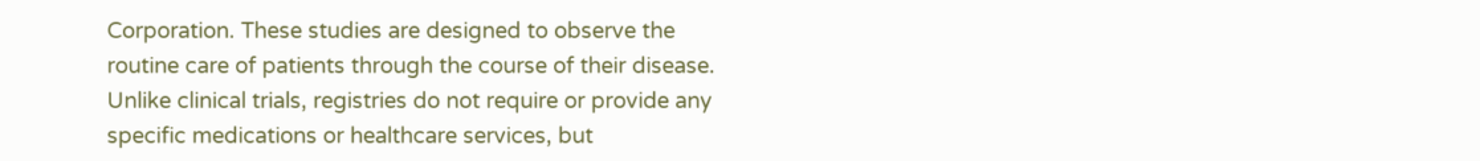Corporation. These studies are designed to observe the routine care of patients through the course of their disease. Unlike clinical trials, registries do not require or provide any specific medications or healthcare services, but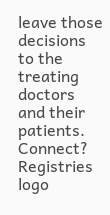leave those decisions to the treating doctors and their patients.
Connect? Registries logo